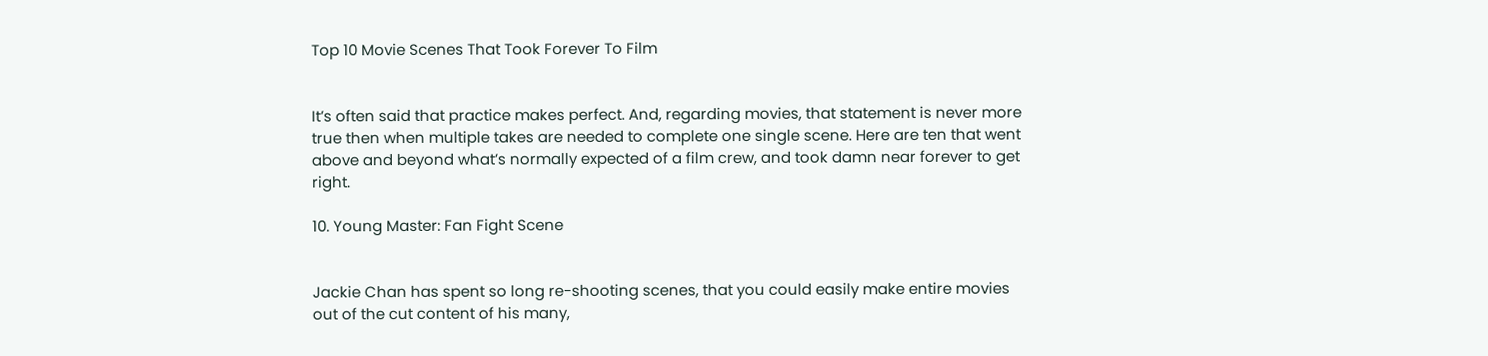Top 10 Movie Scenes That Took Forever To Film


It’s often said that practice makes perfect. And, regarding movies, that statement is never more true then when multiple takes are needed to complete one single scene. Here are ten that went above and beyond what’s normally expected of a film crew, and took damn near forever to get right.

10. Young Master: Fan Fight Scene


Jackie Chan has spent so long re-shooting scenes, that you could easily make entire movies out of the cut content of his many,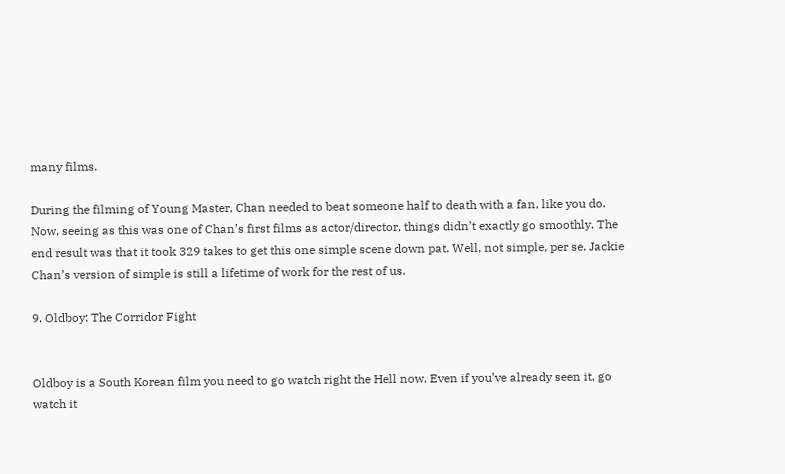many films.

During the filming of Young Master, Chan needed to beat someone half to death with a fan, like you do. Now, seeing as this was one of Chan’s first films as actor/director, things didn’t exactly go smoothly. The end result was that it took 329 takes to get this one simple scene down pat. Well, not simple, per se. Jackie Chan’s version of simple is still a lifetime of work for the rest of us.

9. Oldboy: The Corridor Fight


Oldboy is a South Korean film you need to go watch right the Hell now. Even if you’ve already seen it, go watch it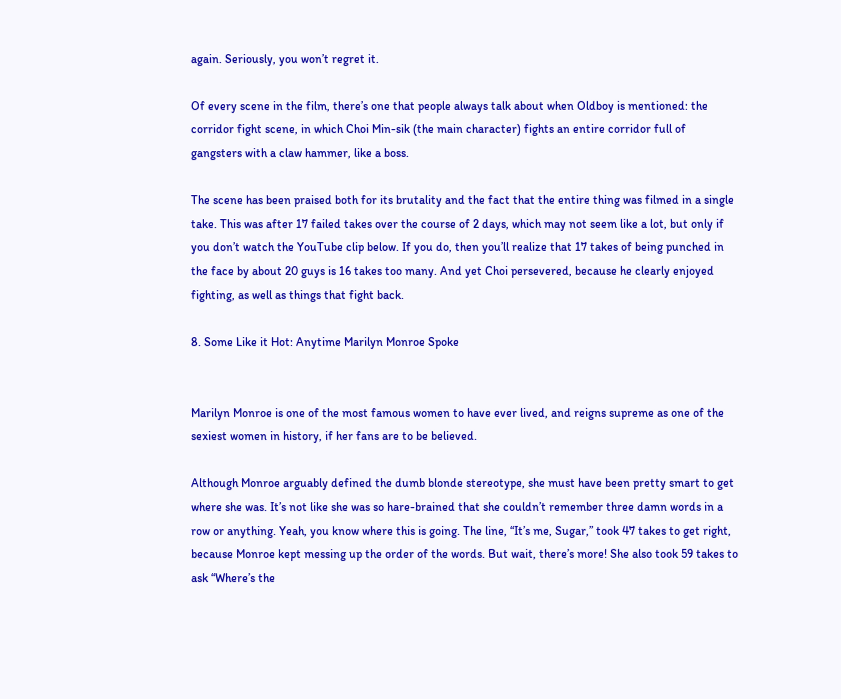again. Seriously, you won’t regret it.

Of every scene in the film, there’s one that people always talk about when Oldboy is mentioned: the corridor fight scene, in which Choi Min-sik (the main character) fights an entire corridor full of gangsters with a claw hammer, like a boss.

The scene has been praised both for its brutality and the fact that the entire thing was filmed in a single take. This was after 17 failed takes over the course of 2 days, which may not seem like a lot, but only if you don’t watch the YouTube clip below. If you do, then you’ll realize that 17 takes of being punched in the face by about 20 guys is 16 takes too many. And yet Choi persevered, because he clearly enjoyed fighting, as well as things that fight back.

8. Some Like it Hot: Anytime Marilyn Monroe Spoke


Marilyn Monroe is one of the most famous women to have ever lived, and reigns supreme as one of the sexiest women in history, if her fans are to be believed.

Although Monroe arguably defined the dumb blonde stereotype, she must have been pretty smart to get where she was. It’s not like she was so hare-brained that she couldn’t remember three damn words in a row or anything. Yeah, you know where this is going. The line, “It’s me, Sugar,” took 47 takes to get right, because Monroe kept messing up the order of the words. But wait, there’s more! She also took 59 takes to ask “Where’s the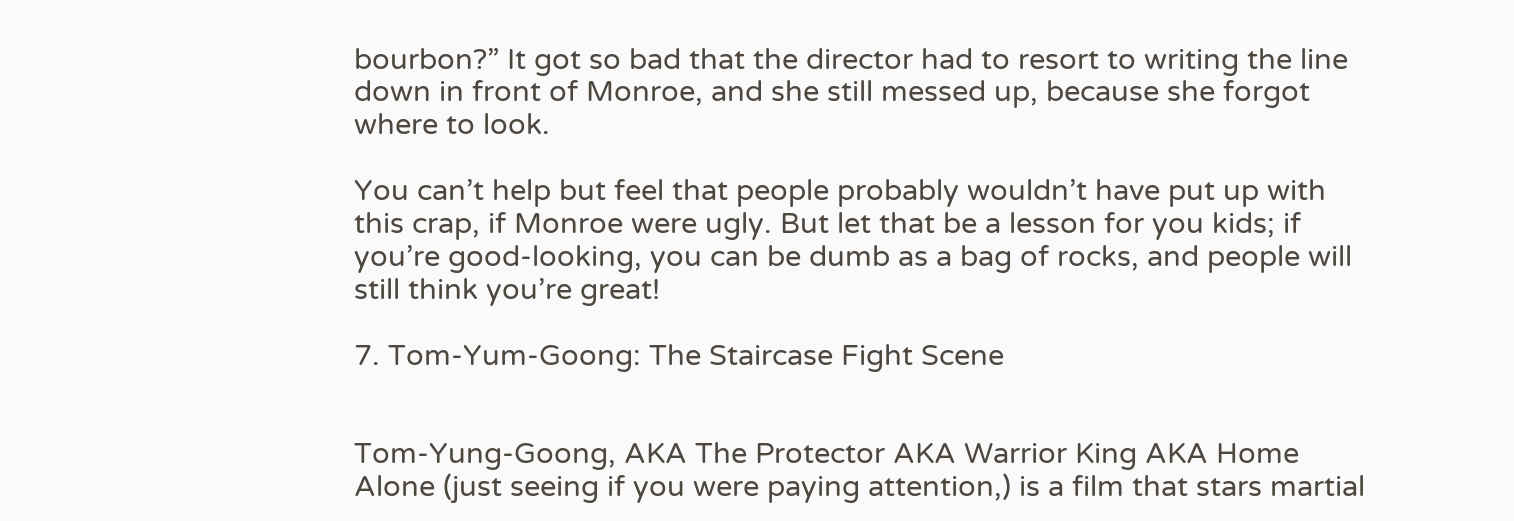bourbon?” It got so bad that the director had to resort to writing the line down in front of Monroe, and she still messed up, because she forgot where to look.

You can’t help but feel that people probably wouldn’t have put up with this crap, if Monroe were ugly. But let that be a lesson for you kids; if you’re good-looking, you can be dumb as a bag of rocks, and people will still think you’re great!

7. Tom-Yum-Goong: The Staircase Fight Scene


Tom-Yung-Goong, AKA The Protector AKA Warrior King AKA Home Alone (just seeing if you were paying attention,) is a film that stars martial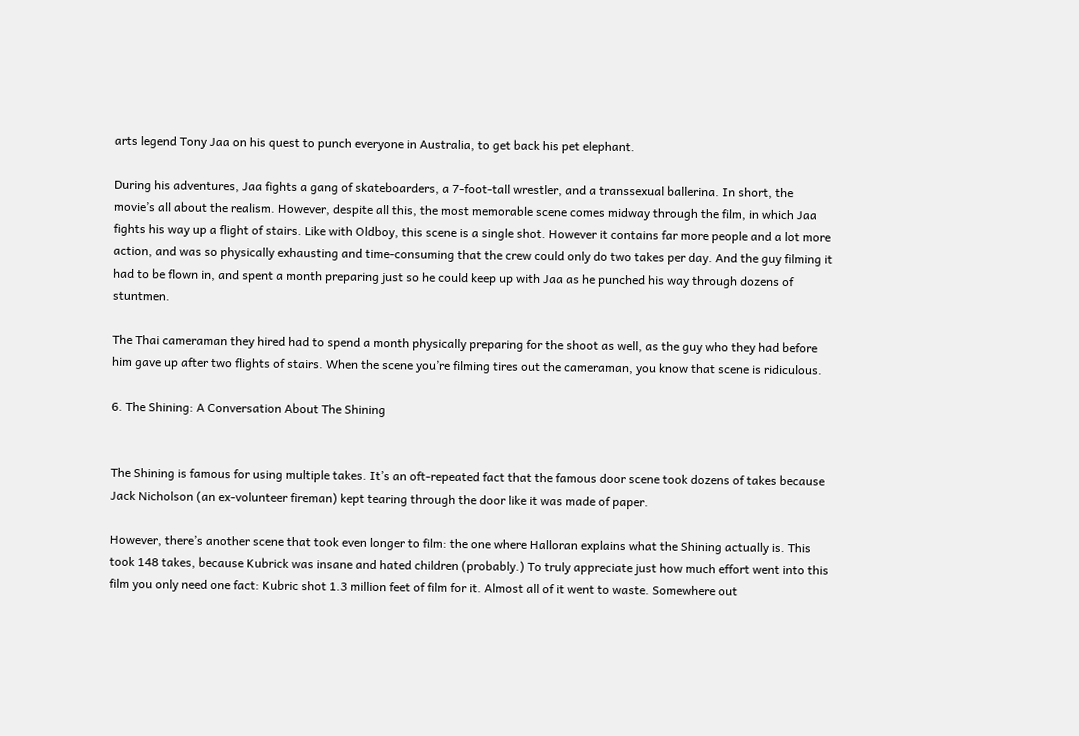arts legend Tony Jaa on his quest to punch everyone in Australia, to get back his pet elephant.

During his adventures, Jaa fights a gang of skateboarders, a 7-foot-tall wrestler, and a transsexual ballerina. In short, the movie’s all about the realism. However, despite all this, the most memorable scene comes midway through the film, in which Jaa fights his way up a flight of stairs. Like with Oldboy, this scene is a single shot. However it contains far more people and a lot more action, and was so physically exhausting and time-consuming that the crew could only do two takes per day. And the guy filming it had to be flown in, and spent a month preparing just so he could keep up with Jaa as he punched his way through dozens of stuntmen.

The Thai cameraman they hired had to spend a month physically preparing for the shoot as well, as the guy who they had before him gave up after two flights of stairs. When the scene you’re filming tires out the cameraman, you know that scene is ridiculous.

6. The Shining: A Conversation About The Shining


The Shining is famous for using multiple takes. It’s an oft-repeated fact that the famous door scene took dozens of takes because Jack Nicholson (an ex-volunteer fireman) kept tearing through the door like it was made of paper.

However, there’s another scene that took even longer to film: the one where Halloran explains what the Shining actually is. This took 148 takes, because Kubrick was insane and hated children (probably.) To truly appreciate just how much effort went into this film you only need one fact: Kubric shot 1.3 million feet of film for it. Almost all of it went to waste. Somewhere out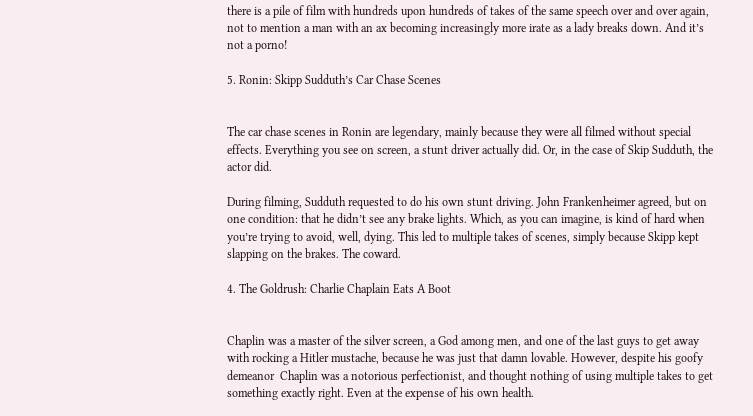there is a pile of film with hundreds upon hundreds of takes of the same speech over and over again, not to mention a man with an ax becoming increasingly more irate as a lady breaks down. And it’s not a porno!

5. Ronin: Skipp Sudduth’s Car Chase Scenes


The car chase scenes in Ronin are legendary, mainly because they were all filmed without special effects. Everything you see on screen, a stunt driver actually did. Or, in the case of Skip Sudduth, the actor did.

During filming, Sudduth requested to do his own stunt driving. John Frankenheimer agreed, but on one condition: that he didn’t see any brake lights. Which, as you can imagine, is kind of hard when you’re trying to avoid, well, dying. This led to multiple takes of scenes, simply because Skipp kept slapping on the brakes. The coward.

4. The Goldrush: Charlie Chaplain Eats A Boot


Chaplin was a master of the silver screen, a God among men, and one of the last guys to get away with rocking a Hitler mustache, because he was just that damn lovable. However, despite his goofy demeanor  Chaplin was a notorious perfectionist, and thought nothing of using multiple takes to get something exactly right. Even at the expense of his own health.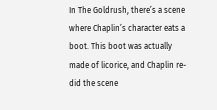In The Goldrush, there’s a scene where Chaplin’s character eats a boot. This boot was actually made of licorice, and Chaplin re-did the scene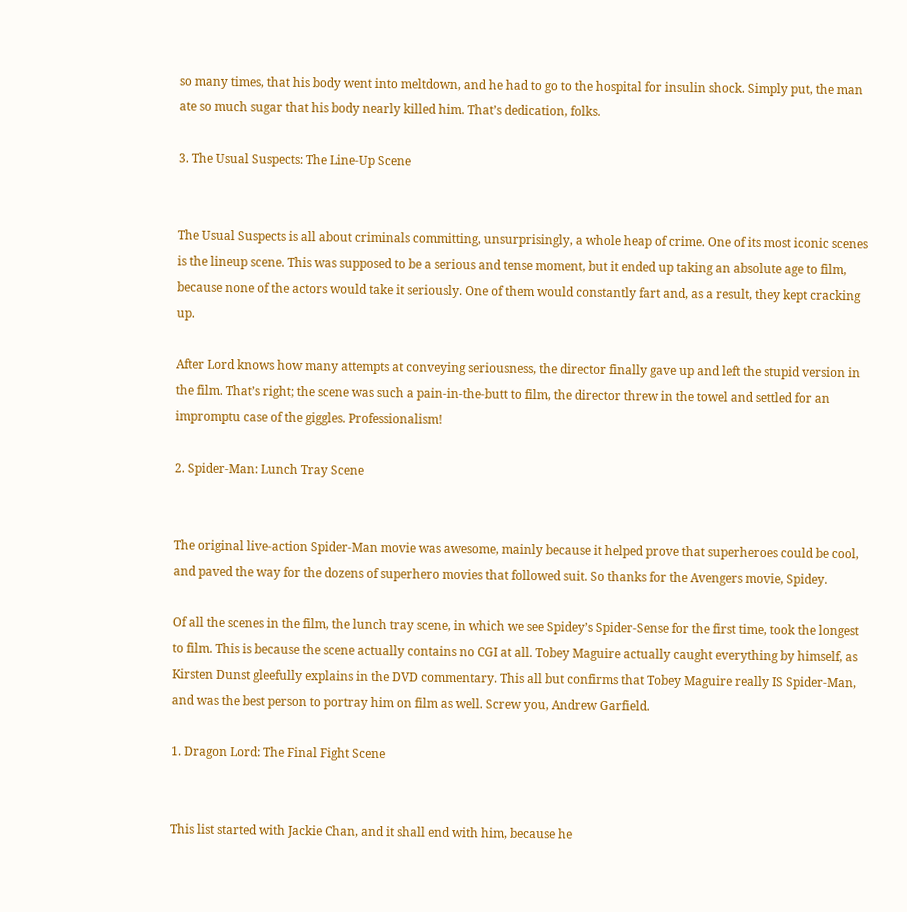so many times, that his body went into meltdown, and he had to go to the hospital for insulin shock. Simply put, the man ate so much sugar that his body nearly killed him. That’s dedication, folks.

3. The Usual Suspects: The Line-Up Scene


The Usual Suspects is all about criminals committing, unsurprisingly, a whole heap of crime. One of its most iconic scenes is the lineup scene. This was supposed to be a serious and tense moment, but it ended up taking an absolute age to film, because none of the actors would take it seriously. One of them would constantly fart and, as a result, they kept cracking up.

After Lord knows how many attempts at conveying seriousness, the director finally gave up and left the stupid version in the film. That’s right; the scene was such a pain-in-the-butt to film, the director threw in the towel and settled for an impromptu case of the giggles. Professionalism!

2. Spider-Man: Lunch Tray Scene


The original live-action Spider-Man movie was awesome, mainly because it helped prove that superheroes could be cool, and paved the way for the dozens of superhero movies that followed suit. So thanks for the Avengers movie, Spidey.

Of all the scenes in the film, the lunch tray scene, in which we see Spidey’s Spider-Sense for the first time, took the longest to film. This is because the scene actually contains no CGI at all. Tobey Maguire actually caught everything by himself, as Kirsten Dunst gleefully explains in the DVD commentary. This all but confirms that Tobey Maguire really IS Spider-Man, and was the best person to portray him on film as well. Screw you, Andrew Garfield.

1. Dragon Lord: The Final Fight Scene


This list started with Jackie Chan, and it shall end with him, because he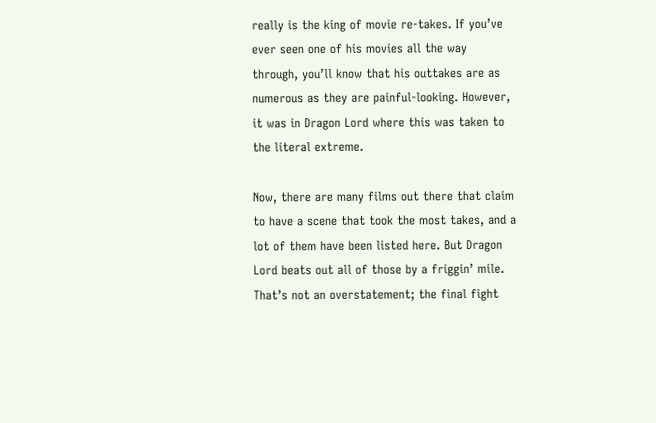really is the king of movie re-takes. If you’ve ever seen one of his movies all the way through, you’ll know that his outtakes are as numerous as they are painful-looking. However, it was in Dragon Lord where this was taken to the literal extreme.

Now, there are many films out there that claim to have a scene that took the most takes, and a lot of them have been listed here. But Dragon Lord beats out all of those by a friggin’ mile. That’s not an overstatement; the final fight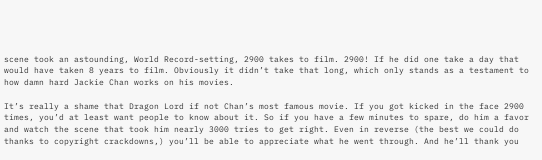scene took an astounding, World Record-setting, 2900 takes to film. 2900! If he did one take a day that would have taken 8 years to film. Obviously it didn’t take that long, which only stands as a testament to how damn hard Jackie Chan works on his movies.

It’s really a shame that Dragon Lord if not Chan’s most famous movie. If you got kicked in the face 2900 times, you’d at least want people to know about it. So if you have a few minutes to spare, do him a favor and watch the scene that took him nearly 3000 tries to get right. Even in reverse (the best we could do thanks to copyright crackdowns,) you’ll be able to appreciate what he went through. And he’ll thank you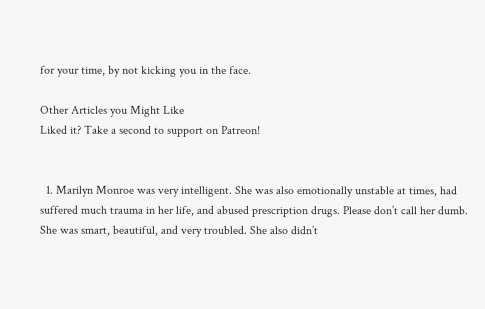for your time, by not kicking you in the face.

Other Articles you Might Like
Liked it? Take a second to support on Patreon!


  1. Marilyn Monroe was very intelligent. She was also emotionally unstable at times, had suffered much trauma in her life, and abused prescription drugs. Please don’t call her dumb. She was smart, beautiful, and very troubled. She also didn’t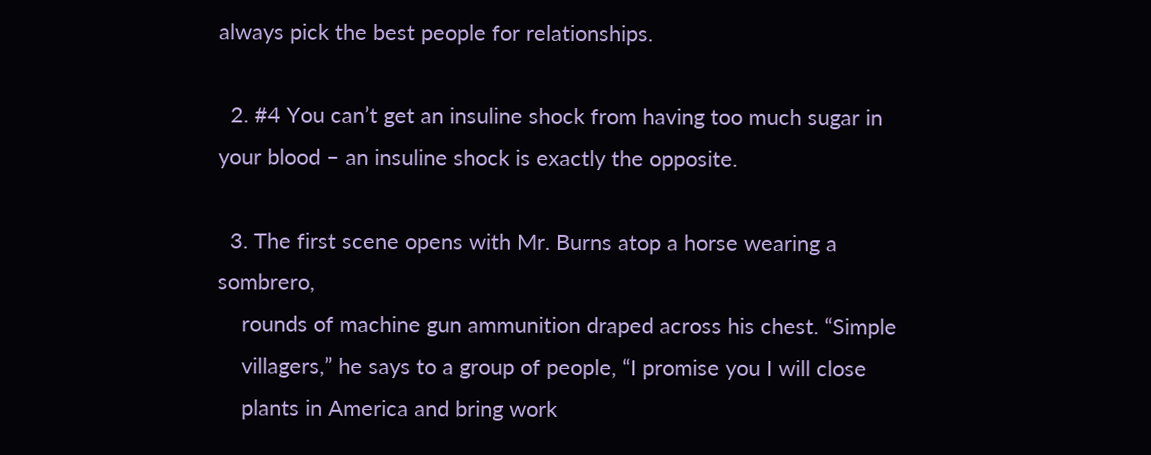always pick the best people for relationships.

  2. #4 You can’t get an insuline shock from having too much sugar in your blood – an insuline shock is exactly the opposite.

  3. The first scene opens with Mr. Burns atop a horse wearing a sombrero,
    rounds of machine gun ammunition draped across his chest. “Simple
    villagers,” he says to a group of people, “I promise you I will close
    plants in America and bring work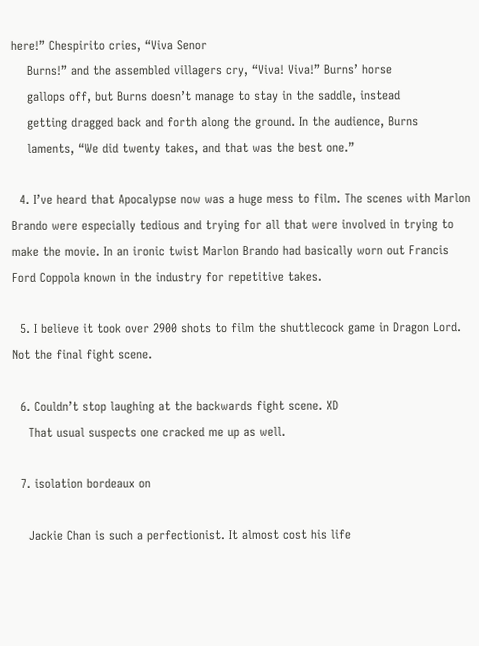here!” Chespirito cries, “Viva Senor
    Burns!” and the assembled villagers cry, “Viva! Viva!” Burns’ horse
    gallops off, but Burns doesn’t manage to stay in the saddle, instead
    getting dragged back and forth along the ground. In the audience, Burns
    laments, “We did twenty takes, and that was the best one.”

  4. I’ve heard that Apocalypse now was a huge mess to film. The scenes with Marlon Brando were especially tedious and trying for all that were involved in trying to make the movie. In an ironic twist Marlon Brando had basically worn out Francis Ford Coppola known in the industry for repetitive takes.

  5. I believe it took over 2900 shots to film the shuttlecock game in Dragon Lord. Not the final fight scene.

  6. Couldn’t stop laughing at the backwards fight scene. XD
    That usual suspects one cracked me up as well.

  7. isolation bordeaux on

    Jackie Chan is such a perfectionist. It almost cost his life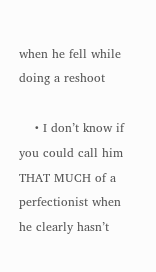when he fell while doing a reshoot

    • I don’t know if you could call him THAT MUCH of a perfectionist when he clearly hasn’t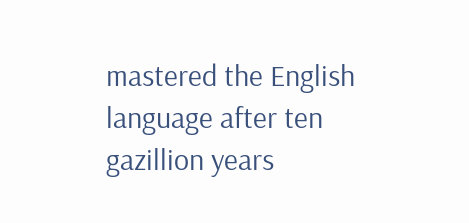mastered the English language after ten gazillion years